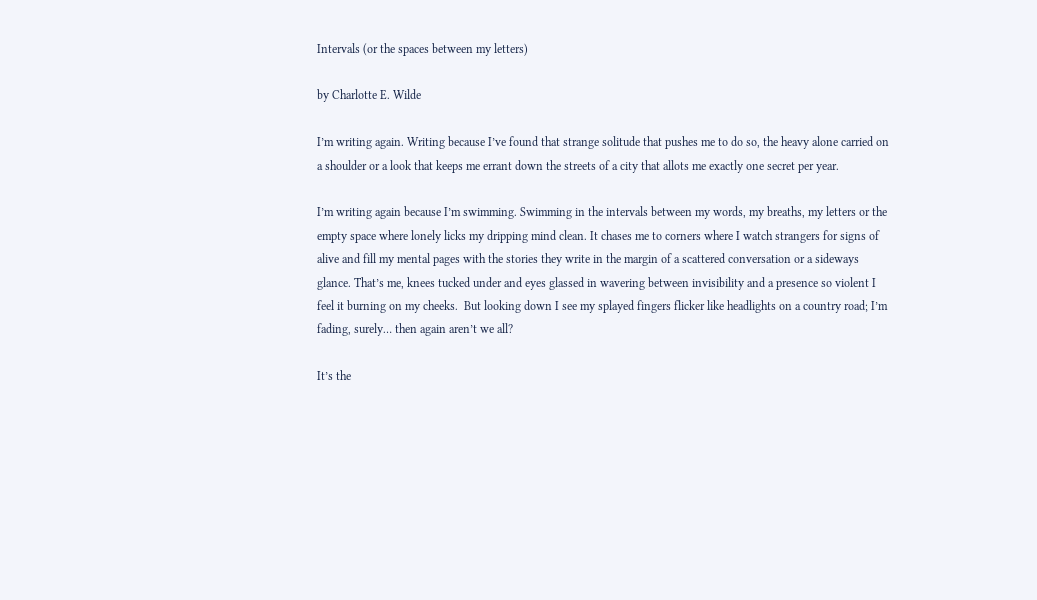Intervals (or the spaces between my letters)

by Charlotte E. Wilde

I’m writing again. Writing because I’ve found that strange solitude that pushes me to do so, the heavy alone carried on a shoulder or a look that keeps me errant down the streets of a city that allots me exactly one secret per year.

I’m writing again because I’m swimming. Swimming in the intervals between my words, my breaths, my letters or the empty space where lonely licks my dripping mind clean. It chases me to corners where I watch strangers for signs of alive and fill my mental pages with the stories they write in the margin of a scattered conversation or a sideways glance. That’s me, knees tucked under and eyes glassed in wavering between invisibility and a presence so violent I feel it burning on my cheeks.  But looking down I see my splayed fingers flicker like headlights on a country road; I’m fading, surely… then again aren’t we all?

It’s the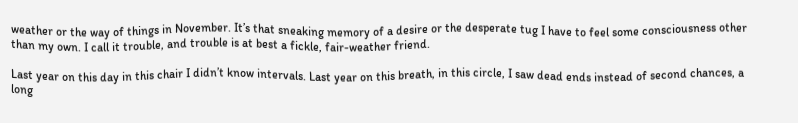weather or the way of things in November. It’s that sneaking memory of a desire or the desperate tug I have to feel some consciousness other than my own. I call it trouble, and trouble is at best a fickle, fair-weather friend.

Last year on this day in this chair I didn’t know intervals. Last year on this breath, in this circle, I saw dead ends instead of second chances, a long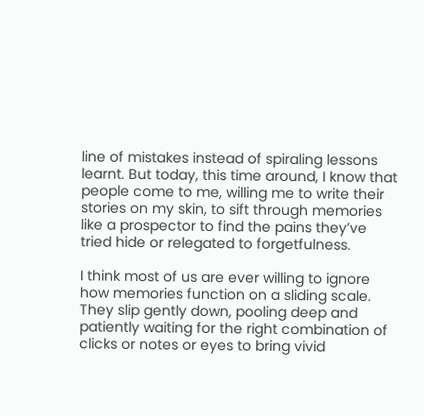line of mistakes instead of spiraling lessons learnt. But today, this time around, I know that people come to me, willing me to write their stories on my skin, to sift through memories like a prospector to find the pains they’ve tried hide or relegated to forgetfulness.

I think most of us are ever willing to ignore how memories function on a sliding scale. They slip gently down, pooling deep and  patiently waiting for the right combination of clicks or notes or eyes to bring vivid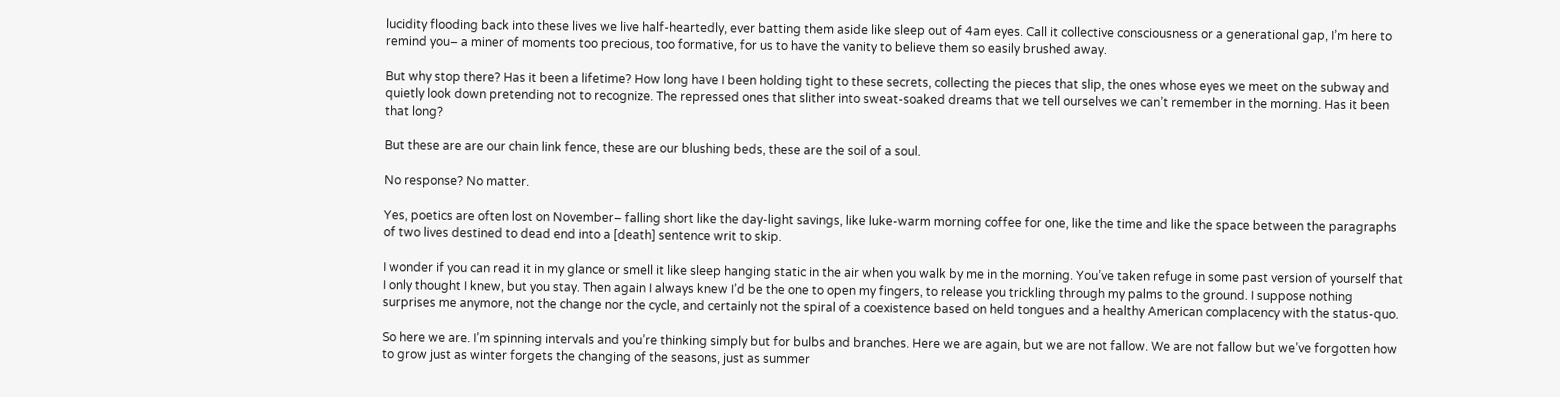lucidity flooding back into these lives we live half-heartedly, ever batting them aside like sleep out of 4am eyes. Call it collective consciousness or a generational gap, I’m here to remind you– a miner of moments too precious, too formative, for us to have the vanity to believe them so easily brushed away.

But why stop there? Has it been a lifetime? How long have I been holding tight to these secrets, collecting the pieces that slip, the ones whose eyes we meet on the subway and quietly look down pretending not to recognize. The repressed ones that slither into sweat-soaked dreams that we tell ourselves we can’t remember in the morning. Has it been that long?

But these are are our chain link fence, these are our blushing beds, these are the soil of a soul.

No response? No matter.

Yes, poetics are often lost on November– falling short like the day-light savings, like luke-warm morning coffee for one, like the time and like the space between the paragraphs of two lives destined to dead end into a [death] sentence writ to skip.

I wonder if you can read it in my glance or smell it like sleep hanging static in the air when you walk by me in the morning. You’ve taken refuge in some past version of yourself that I only thought I knew, but you stay. Then again I always knew I’d be the one to open my fingers, to release you trickling through my palms to the ground. I suppose nothing surprises me anymore, not the change nor the cycle, and certainly not the spiral of a coexistence based on held tongues and a healthy American complacency with the status-quo.

So here we are. I’m spinning intervals and you’re thinking simply but for bulbs and branches. Here we are again, but we are not fallow. We are not fallow but we’ve forgotten how to grow just as winter forgets the changing of the seasons, just as summer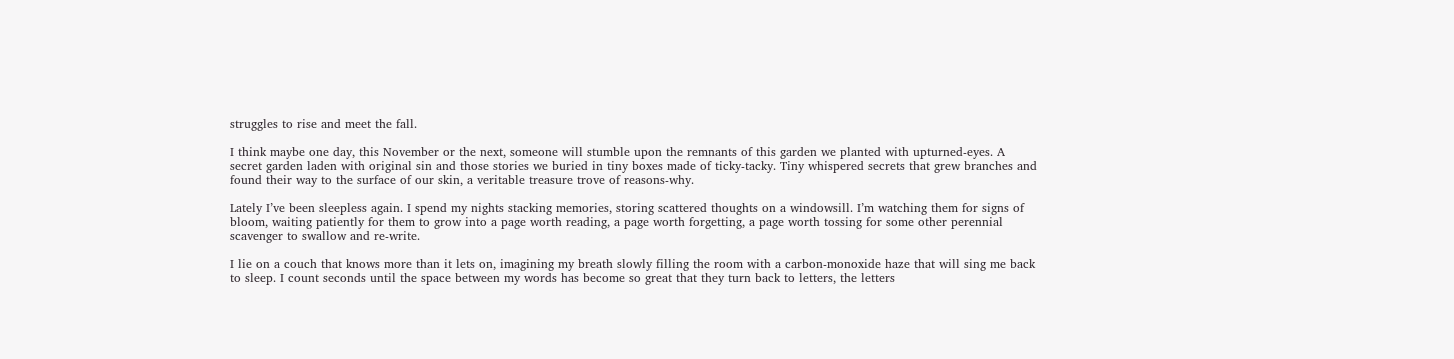struggles to rise and meet the fall.

I think maybe one day, this November or the next, someone will stumble upon the remnants of this garden we planted with upturned-eyes. A secret garden laden with original sin and those stories we buried in tiny boxes made of ticky-tacky. Tiny whispered secrets that grew branches and found their way to the surface of our skin, a veritable treasure trove of reasons-why.

Lately I’ve been sleepless again. I spend my nights stacking memories, storing scattered thoughts on a windowsill. I’m watching them for signs of bloom, waiting patiently for them to grow into a page worth reading, a page worth forgetting, a page worth tossing for some other perennial scavenger to swallow and re-write.

I lie on a couch that knows more than it lets on, imagining my breath slowly filling the room with a carbon-monoxide haze that will sing me back to sleep. I count seconds until the space between my words has become so great that they turn back to letters, the letters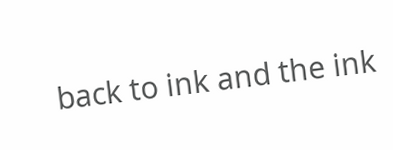back to ink and the ink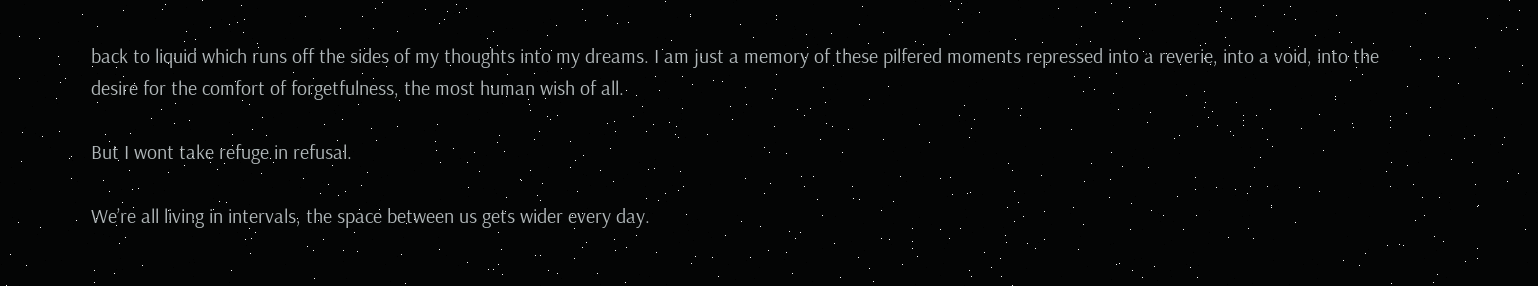back to liquid which runs off the sides of my thoughts into my dreams. I am just a memory of these pilfered moments repressed into a reverie, into a void, into the desire for the comfort of forgetfulness, the most human wish of all.

But I wont take refuge in refusal.

We’re all living in intervals, the space between us gets wider every day.